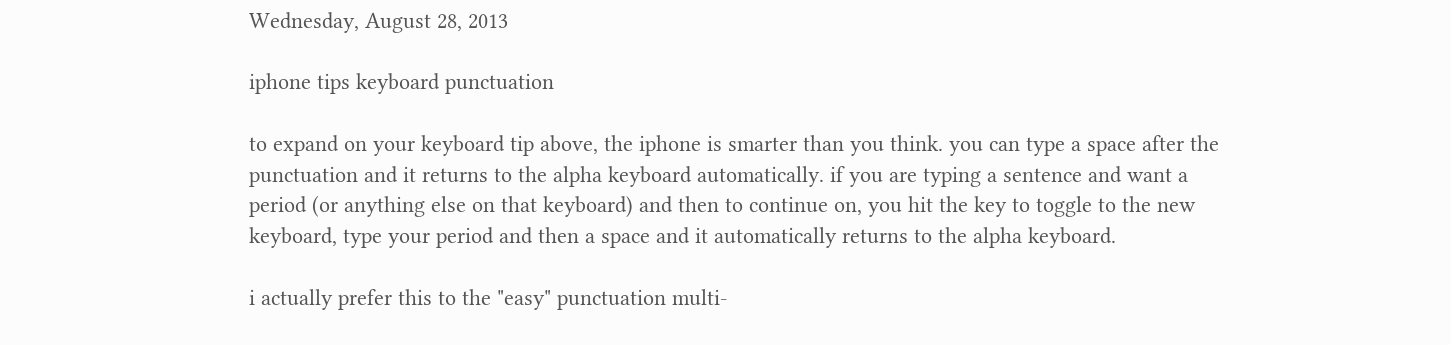Wednesday, August 28, 2013

iphone tips keyboard punctuation

to expand on your keyboard tip above, the iphone is smarter than you think. you can type a space after the punctuation and it returns to the alpha keyboard automatically. if you are typing a sentence and want a period (or anything else on that keyboard) and then to continue on, you hit the key to toggle to the new keyboard, type your period and then a space and it automatically returns to the alpha keyboard.

i actually prefer this to the "easy" punctuation multi-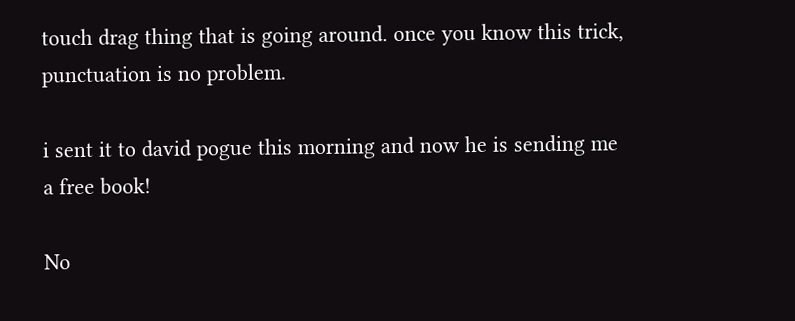touch drag thing that is going around. once you know this trick, punctuation is no problem.

i sent it to david pogue this morning and now he is sending me a free book!

No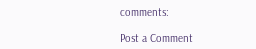comments:

Post a Comment